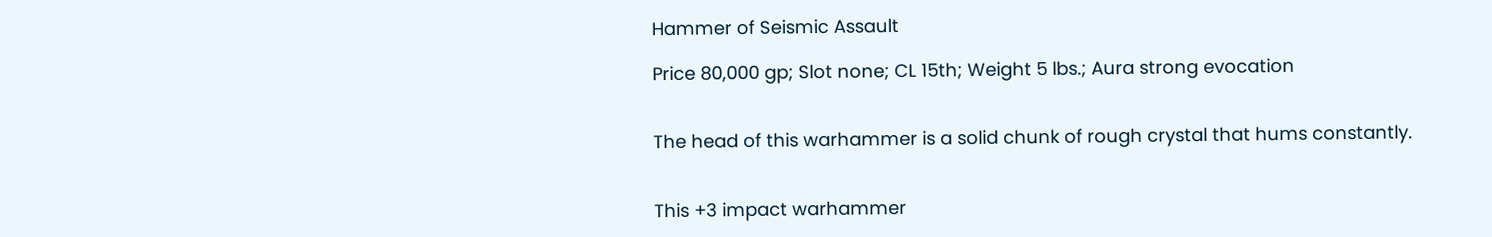Hammer of Seismic Assault

Price 80,000 gp; Slot none; CL 15th; Weight 5 lbs.; Aura strong evocation


The head of this warhammer is a solid chunk of rough crystal that hums constantly.


This +3 impact warhammer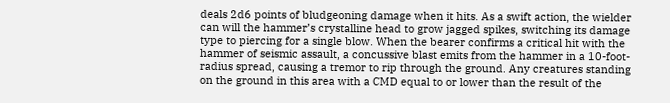deals 2d6 points of bludgeoning damage when it hits. As a swift action, the wielder can will the hammer’s crystalline head to grow jagged spikes, switching its damage type to piercing for a single blow. When the bearer confirms a critical hit with the hammer of seismic assault, a concussive blast emits from the hammer in a 10-foot-radius spread, causing a tremor to rip through the ground. Any creatures standing on the ground in this area with a CMD equal to or lower than the result of the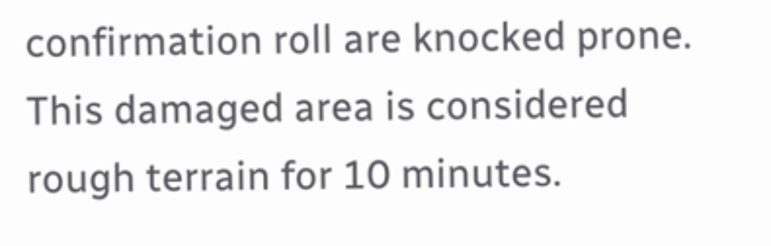confirmation roll are knocked prone. This damaged area is considered rough terrain for 10 minutes.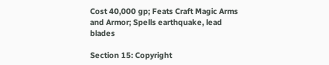Cost 40,000 gp; Feats Craft Magic Arms and Armor; Spells earthquake, lead blades

Section 15: Copyright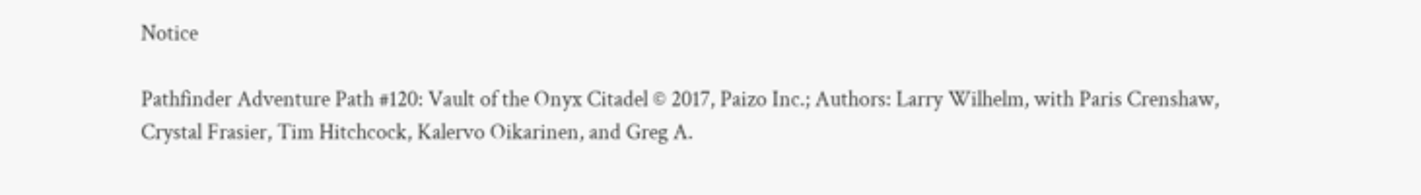Notice

Pathfinder Adventure Path #120: Vault of the Onyx Citadel © 2017, Paizo Inc.; Authors: Larry Wilhelm, with Paris Crenshaw, Crystal Frasier, Tim Hitchcock, Kalervo Oikarinen, and Greg A.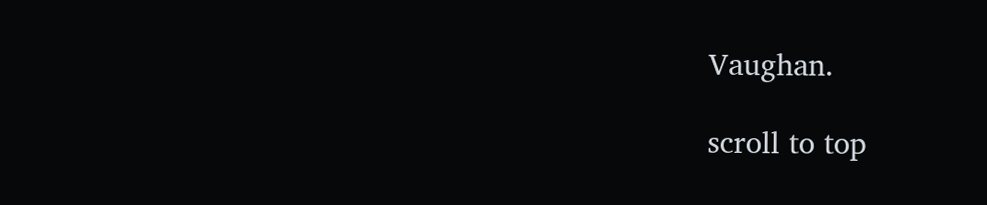Vaughan.

scroll to top